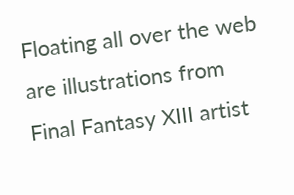Floating all over the web are illustrations from Final Fantasy XIII artist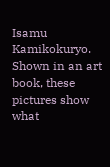Isamu Kamikokuryo. Shown in an art book, these pictures show what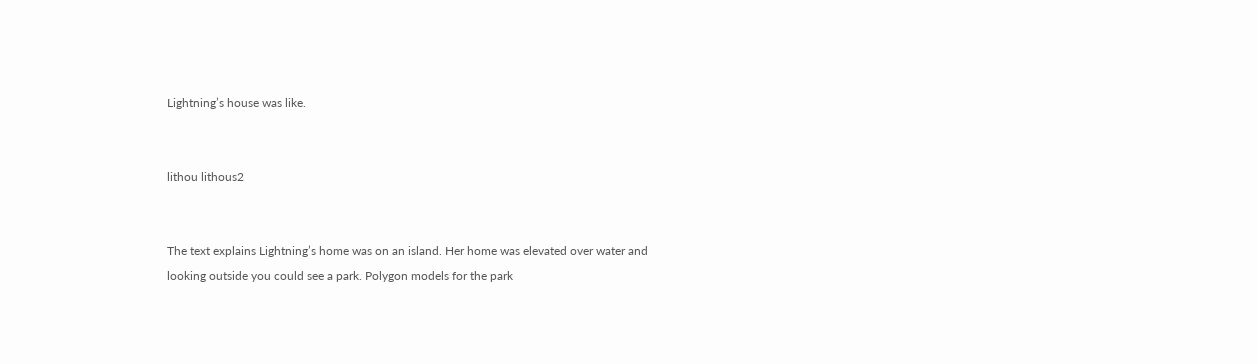Lightning’s house was like.


lithou lithous2


The text explains Lightning’s home was on an island. Her home was elevated over water and looking outside you could see a park. Polygon models for the park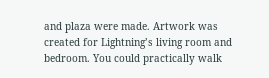and plaza were made. Artwork was created for Lightning’s living room and bedroom. You could practically walk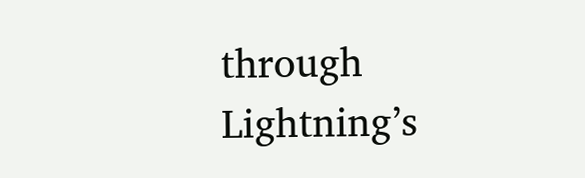through Lightning’s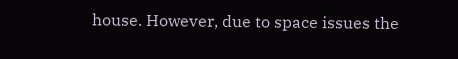house. However, due to space issues the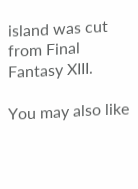island was cut from Final Fantasy XIII.

You may also like